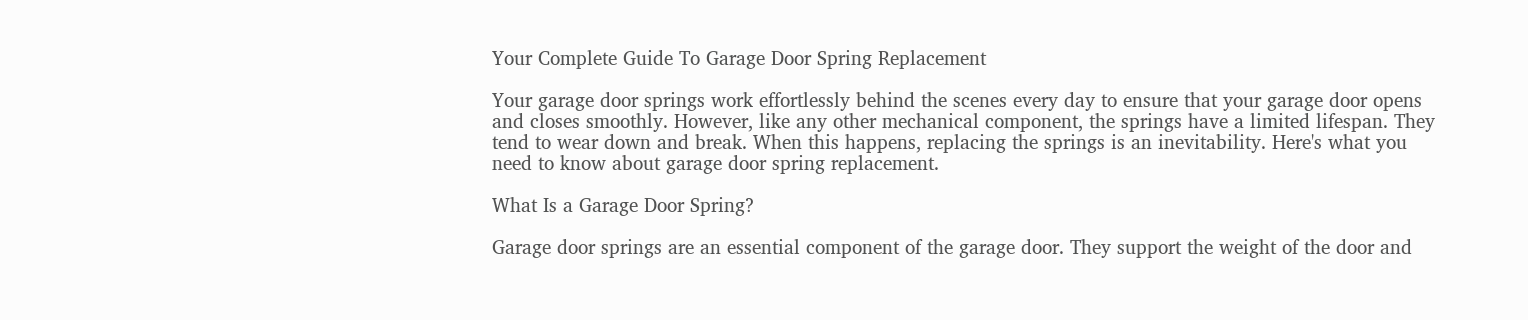Your Complete Guide To Garage Door Spring Replacement

Your garage door springs work effortlessly behind the scenes every day to ensure that your garage door opens and closes smoothly. However, like any other mechanical component, the springs have a limited lifespan. They tend to wear down and break. When this happens, replacing the springs is an inevitability. Here's what you need to know about garage door spring replacement.

What Is a Garage Door Spring?

Garage door springs are an essential component of the garage door. They support the weight of the door and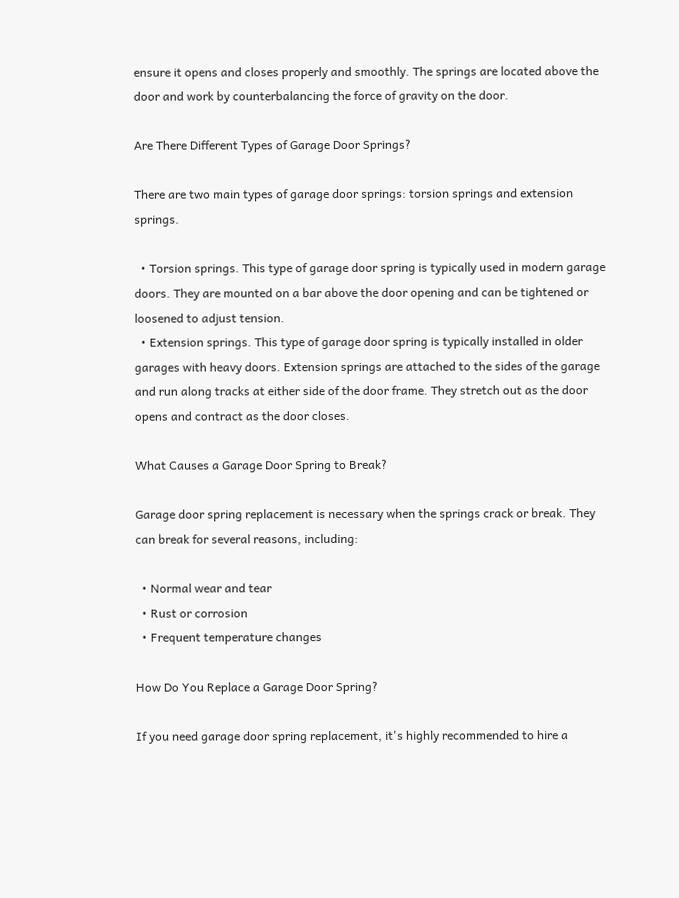ensure it opens and closes properly and smoothly. The springs are located above the door and work by counterbalancing the force of gravity on the door.

Are There Different Types of Garage Door Springs?

There are two main types of garage door springs: torsion springs and extension springs.

  • Torsion springs. This type of garage door spring is typically used in modern garage doors. They are mounted on a bar above the door opening and can be tightened or loosened to adjust tension.
  • Extension springs. This type of garage door spring is typically installed in older garages with heavy doors. Extension springs are attached to the sides of the garage and run along tracks at either side of the door frame. They stretch out as the door opens and contract as the door closes.

What Causes a Garage Door Spring to Break?

Garage door spring replacement is necessary when the springs crack or break. They can break for several reasons, including:

  • Normal wear and tear
  • Rust or corrosion
  • Frequent temperature changes

How Do You Replace a Garage Door Spring?

If you need garage door spring replacement, it's highly recommended to hire a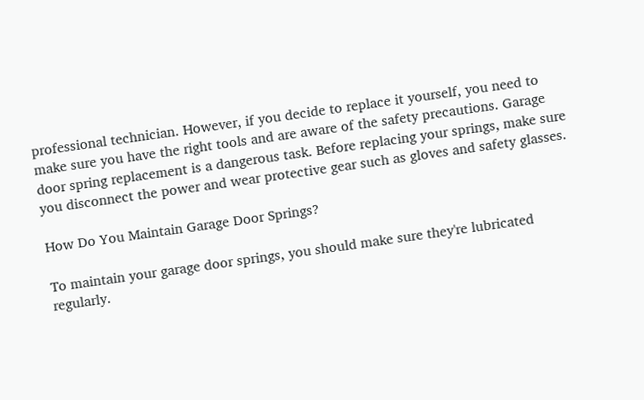professional technician. However, if you decide to replace it yourself, you need to make sure you have the right tools and are aware of the safety precautions. Garage door spring replacement is a dangerous task. Before replacing your springs, make sure you disconnect the power and wear protective gear such as gloves and safety glasses.

How Do You Maintain Garage Door Springs?

To maintain your garage door springs, you should make sure they're lubricated regularly.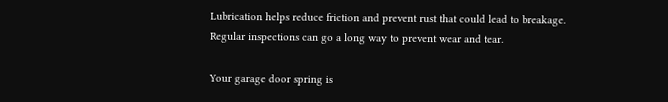Lubrication helps reduce friction and prevent rust that could lead to breakage. Regular inspections can go a long way to prevent wear and tear.

Your garage door spring is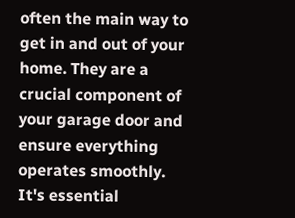often the main way to get in and out of your home. They are a crucial component of your garage door and ensure everything operates smoothly. It's essential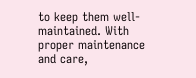to keep them well-maintained. With proper maintenance and care,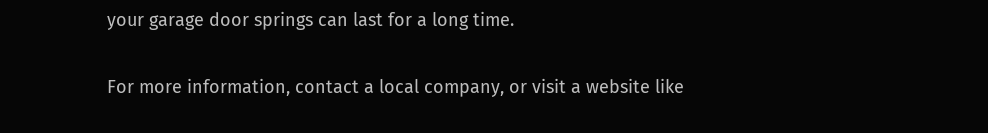your garage door springs can last for a long time.

For more information, contact a local company, or visit a website like